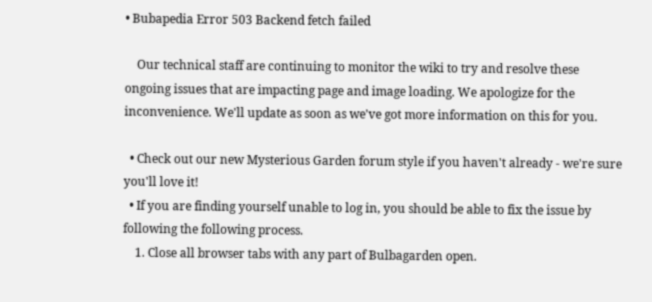• Bubapedia Error 503 Backend fetch failed

    Our technical staff are continuing to monitor the wiki to try and resolve these ongoing issues that are impacting page and image loading. We apologize for the inconvenience. We'll update as soon as we've got more information on this for you.

  • Check out our new Mysterious Garden forum style if you haven't already - we're sure you'll love it!
  • If you are finding yourself unable to log in, you should be able to fix the issue by following the following process.
    1. Close all browser tabs with any part of Bulbagarden open.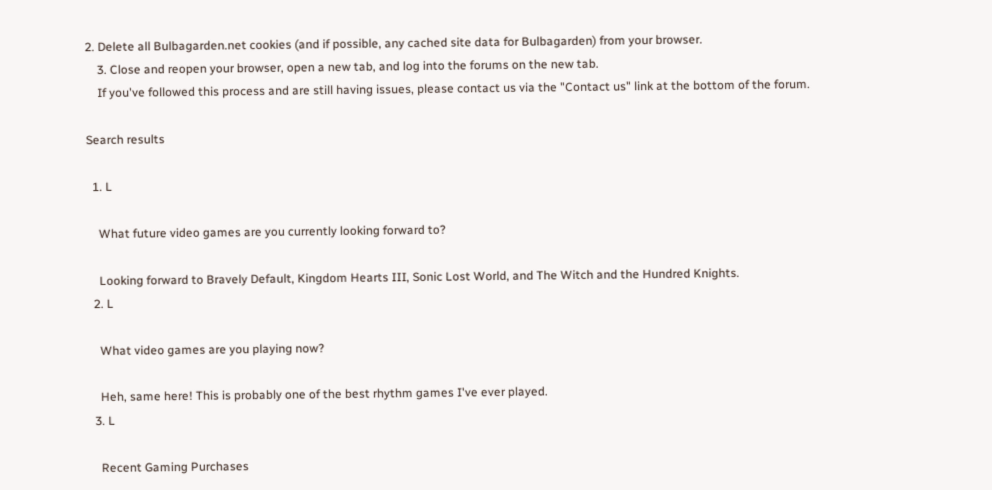2. Delete all Bulbagarden.net cookies (and if possible, any cached site data for Bulbagarden) from your browser.
    3. Close and reopen your browser, open a new tab, and log into the forums on the new tab.
    If you've followed this process and are still having issues, please contact us via the "Contact us" link at the bottom of the forum.

Search results

  1. L

    What future video games are you currently looking forward to?

    Looking forward to Bravely Default, Kingdom Hearts III, Sonic Lost World, and The Witch and the Hundred Knights.
  2. L

    What video games are you playing now?

    Heh, same here! This is probably one of the best rhythm games I've ever played.
  3. L

    Recent Gaming Purchases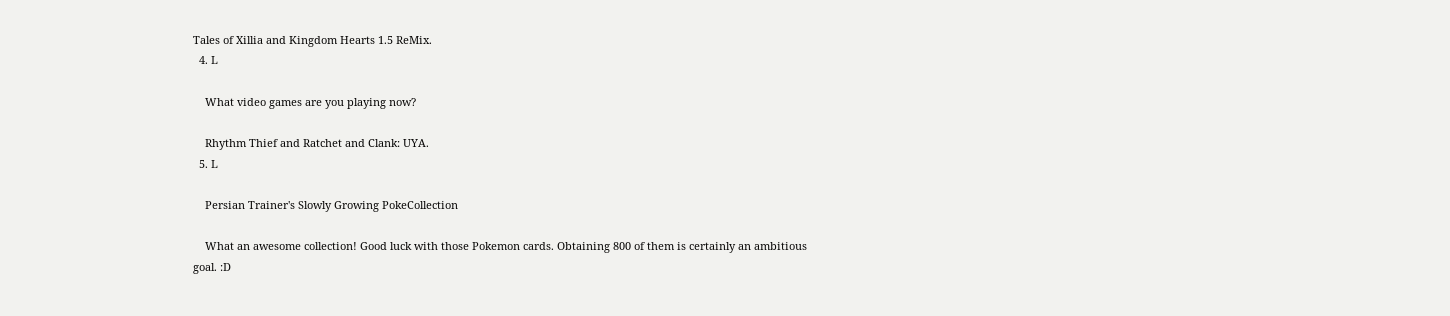Tales of Xillia and Kingdom Hearts 1.5 ReMix.
  4. L

    What video games are you playing now?

    Rhythm Thief and Ratchet and Clank: UYA.
  5. L

    Persian Trainer's Slowly Growing PokeCollection

    What an awesome collection! Good luck with those Pokemon cards. Obtaining 800 of them is certainly an ambitious goal. :D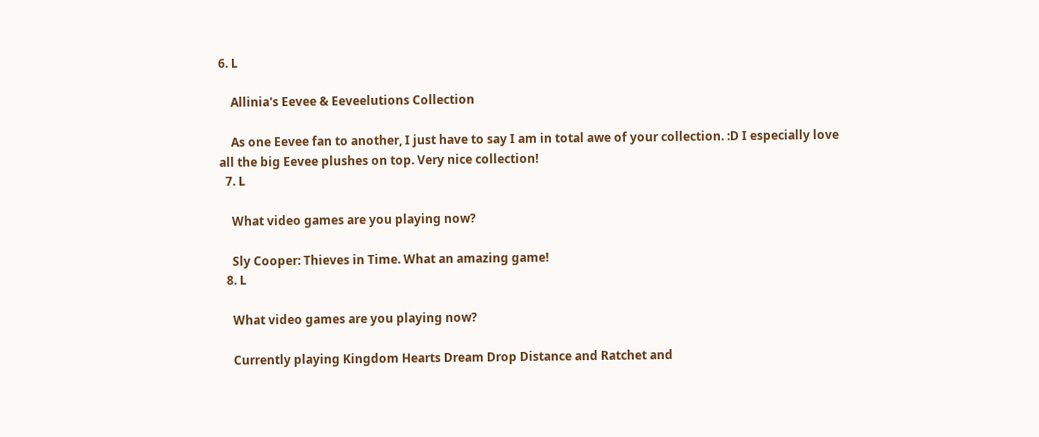6. L

    Allinia's Eevee & Eeveelutions Collection

    As one Eevee fan to another, I just have to say I am in total awe of your collection. :D I especially love all the big Eevee plushes on top. Very nice collection!
  7. L

    What video games are you playing now?

    Sly Cooper: Thieves in Time. What an amazing game!
  8. L

    What video games are you playing now?

    Currently playing Kingdom Hearts Dream Drop Distance and Ratchet and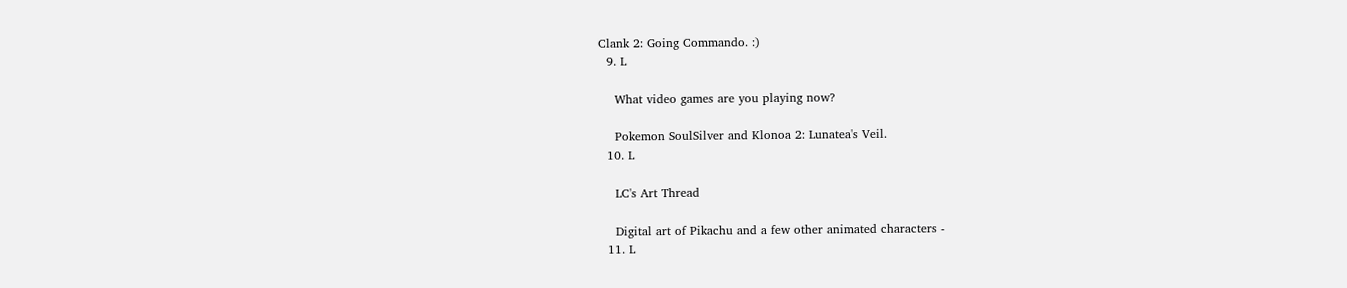Clank 2: Going Commando. :)
  9. L

    What video games are you playing now?

    Pokemon SoulSilver and Klonoa 2: Lunatea's Veil.
  10. L

    LC's Art Thread

    Digital art of Pikachu and a few other animated characters -
  11. L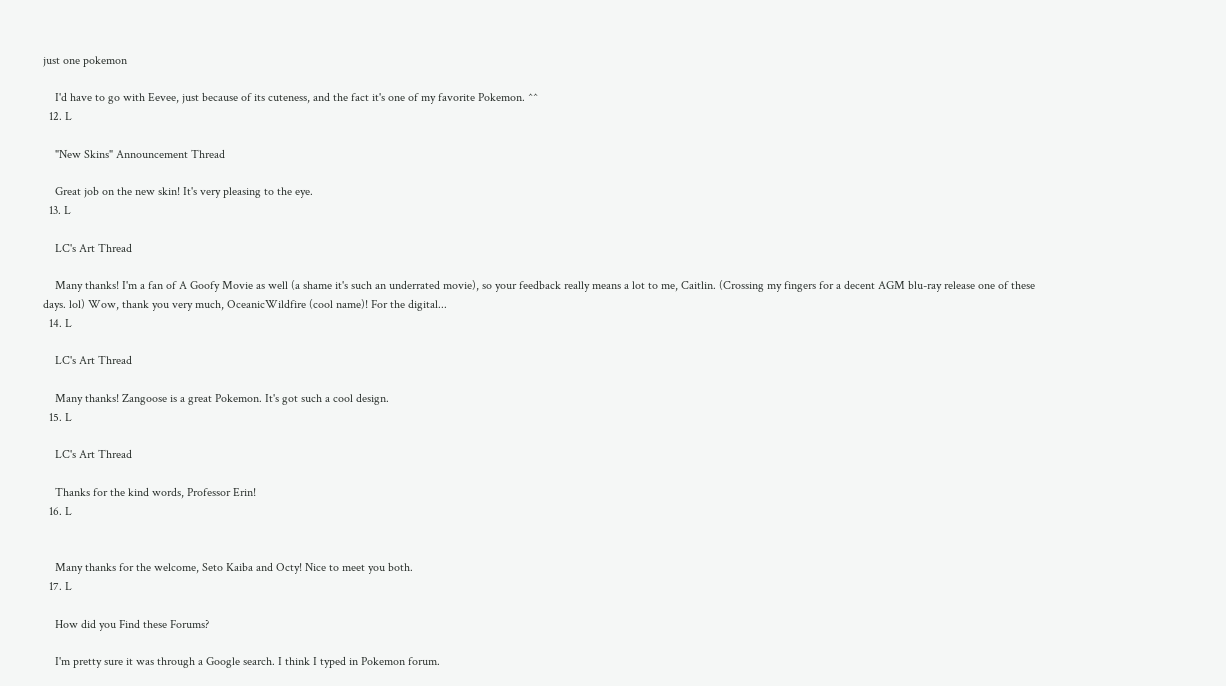just one pokemon

    I'd have to go with Eevee, just because of its cuteness, and the fact it's one of my favorite Pokemon. ^^
  12. L

    "New Skins" Announcement Thread

    Great job on the new skin! It's very pleasing to the eye.
  13. L

    LC's Art Thread

    Many thanks! I'm a fan of A Goofy Movie as well (a shame it's such an underrated movie), so your feedback really means a lot to me, Caitlin. (Crossing my fingers for a decent AGM blu-ray release one of these days. lol) Wow, thank you very much, OceanicWildfire (cool name)! For the digital...
  14. L

    LC's Art Thread

    Many thanks! Zangoose is a great Pokemon. It's got such a cool design.
  15. L

    LC's Art Thread

    Thanks for the kind words, Professor Erin!
  16. L


    Many thanks for the welcome, Seto Kaiba and Octy! Nice to meet you both.
  17. L

    How did you Find these Forums?

    I'm pretty sure it was through a Google search. I think I typed in Pokemon forum.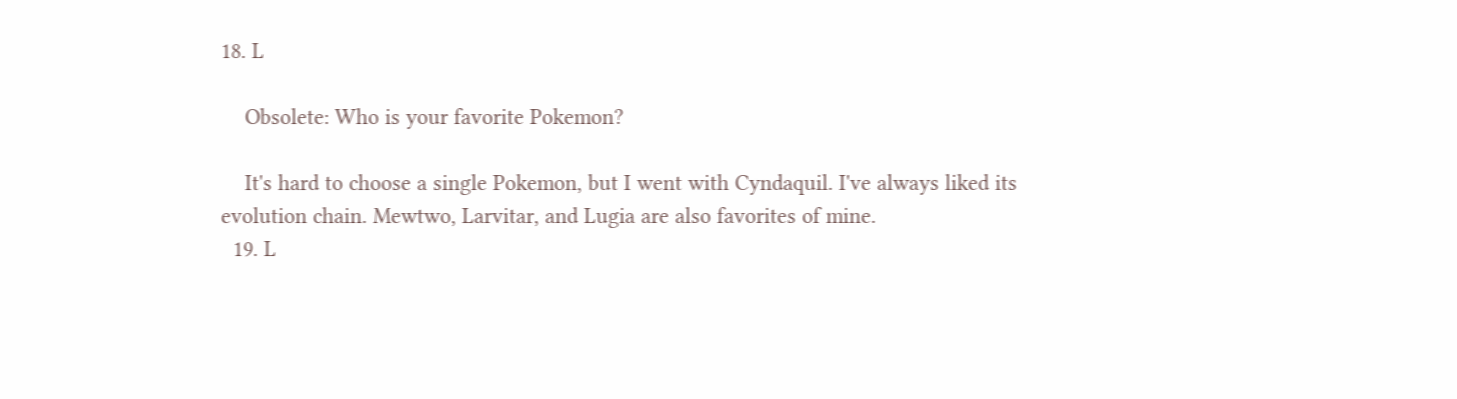18. L

    Obsolete: Who is your favorite Pokemon?

    It's hard to choose a single Pokemon, but I went with Cyndaquil. I've always liked its evolution chain. Mewtwo, Larvitar, and Lugia are also favorites of mine.
  19. L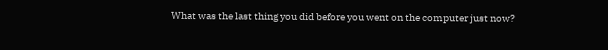What was the last thing you did before you went on the computer just now?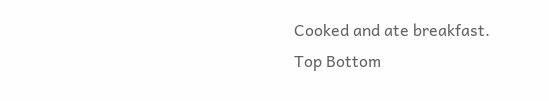Cooked and ate breakfast.
Top Bottom